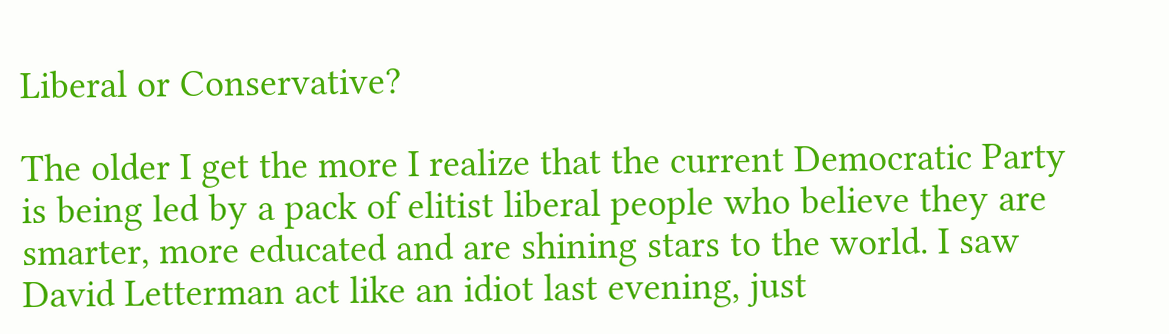Liberal or Conservative?

The older I get the more I realize that the current Democratic Party is being led by a pack of elitist liberal people who believe they are smarter, more educated and are shining stars to the world. I saw David Letterman act like an idiot last evening, just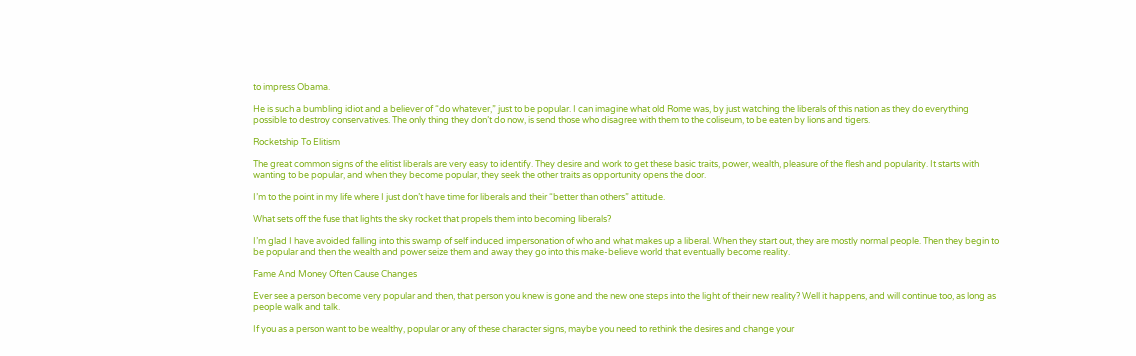to impress Obama.

He is such a bumbling idiot and a believer of “do whatever,” just to be popular. I can imagine what old Rome was, by just watching the liberals of this nation as they do everything possible to destroy conservatives. The only thing they don’t do now, is send those who disagree with them to the coliseum, to be eaten by lions and tigers.

Rocketship To Elitism

The great common signs of the elitist liberals are very easy to identify. They desire and work to get these basic traits, power, wealth, pleasure of the flesh and popularity. It starts with wanting to be popular, and when they become popular, they seek the other traits as opportunity opens the door.

I’m to the point in my life where I just don’t have time for liberals and their “better than others” attitude.

What sets off the fuse that lights the sky rocket that propels them into becoming liberals?

I’m glad I have avoided falling into this swamp of self induced impersonation of who and what makes up a liberal. When they start out, they are mostly normal people. Then they begin to be popular and then the wealth and power seize them and away they go into this make-believe world that eventually become reality.

Fame And Money Often Cause Changes

Ever see a person become very popular and then, that person you knew is gone and the new one steps into the light of their new reality? Well it happens, and will continue too, as long as people walk and talk.

If you as a person want to be wealthy, popular or any of these character signs, maybe you need to rethink the desires and change your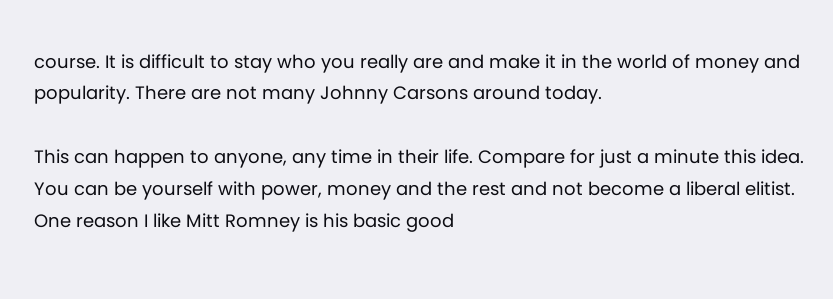course. It is difficult to stay who you really are and make it in the world of money and popularity. There are not many Johnny Carsons around today.

This can happen to anyone, any time in their life. Compare for just a minute this idea. You can be yourself with power, money and the rest and not become a liberal elitist. One reason I like Mitt Romney is his basic good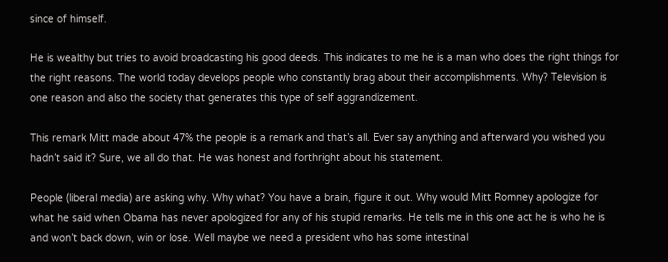since of himself.

He is wealthy but tries to avoid broadcasting his good deeds. This indicates to me he is a man who does the right things for the right reasons. The world today develops people who constantly brag about their accomplishments. Why? Television is one reason and also the society that generates this type of self aggrandizement.

This remark Mitt made about 47% the people is a remark and that’s all. Ever say anything and afterward you wished you hadn’t said it? Sure, we all do that. He was honest and forthright about his statement.

People (liberal media) are asking why. Why what? You have a brain, figure it out. Why would Mitt Romney apologize for what he said when Obama has never apologized for any of his stupid remarks. He tells me in this one act he is who he is and won’t back down, win or lose. Well maybe we need a president who has some intestinal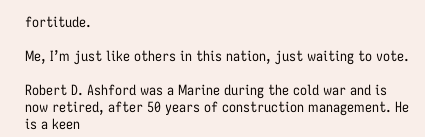fortitude.

Me, I’m just like others in this nation, just waiting to vote.

Robert D. Ashford was a Marine during the cold war and is now retired, after 50 years of construction management. He is a keen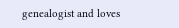genealogist and loves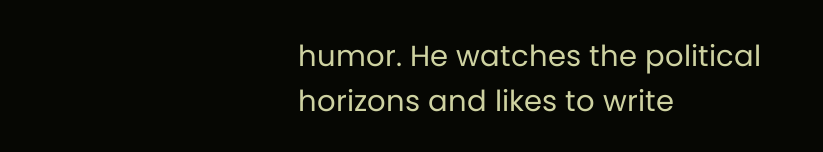humor. He watches the political horizons and likes to write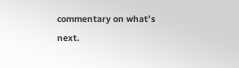commentary on what’s next.